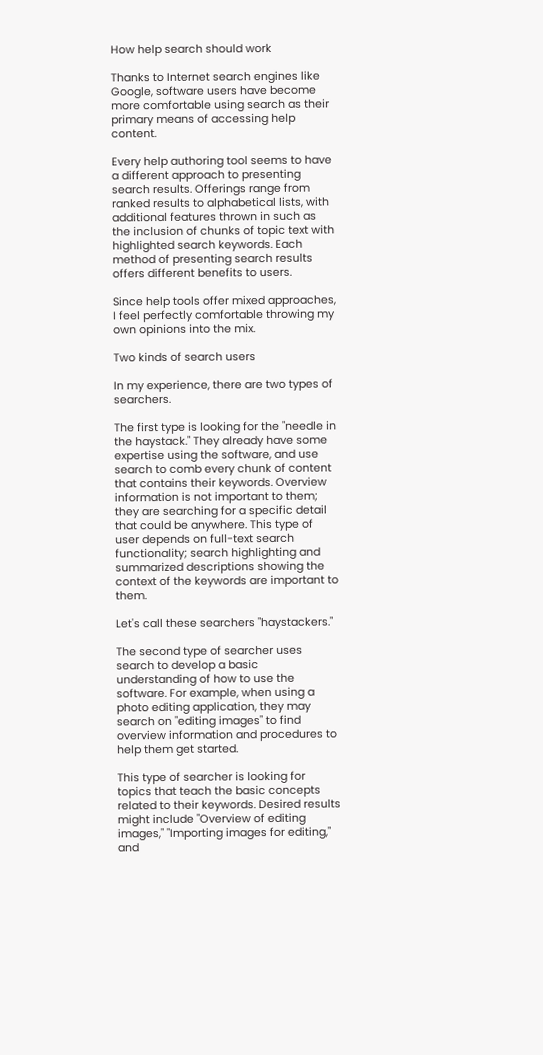How help search should work

Thanks to Internet search engines like Google, software users have become more comfortable using search as their primary means of accessing help content.

Every help authoring tool seems to have a different approach to presenting search results. Offerings range from ranked results to alphabetical lists, with additional features thrown in such as the inclusion of chunks of topic text with highlighted search keywords. Each method of presenting search results offers different benefits to users.

Since help tools offer mixed approaches, I feel perfectly comfortable throwing my own opinions into the mix.

Two kinds of search users

In my experience, there are two types of searchers.

The first type is looking for the "needle in the haystack." They already have some expertise using the software, and use search to comb every chunk of content that contains their keywords. Overview information is not important to them; they are searching for a specific detail that could be anywhere. This type of user depends on full-text search functionality; search highlighting and summarized descriptions showing the context of the keywords are important to them.

Let's call these searchers "haystackers."

The second type of searcher uses search to develop a basic understanding of how to use the software. For example, when using a photo editing application, they may search on "editing images" to find overview information and procedures to help them get started.

This type of searcher is looking for topics that teach the basic concepts related to their keywords. Desired results might include "Overview of editing images," "Importing images for editing," and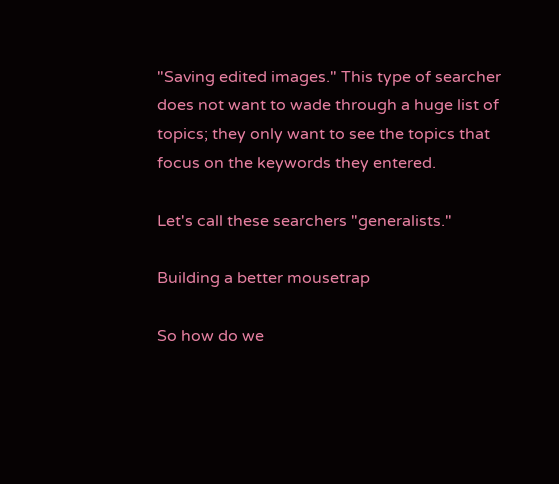"Saving edited images." This type of searcher does not want to wade through a huge list of topics; they only want to see the topics that focus on the keywords they entered.

Let's call these searchers "generalists."

Building a better mousetrap

So how do we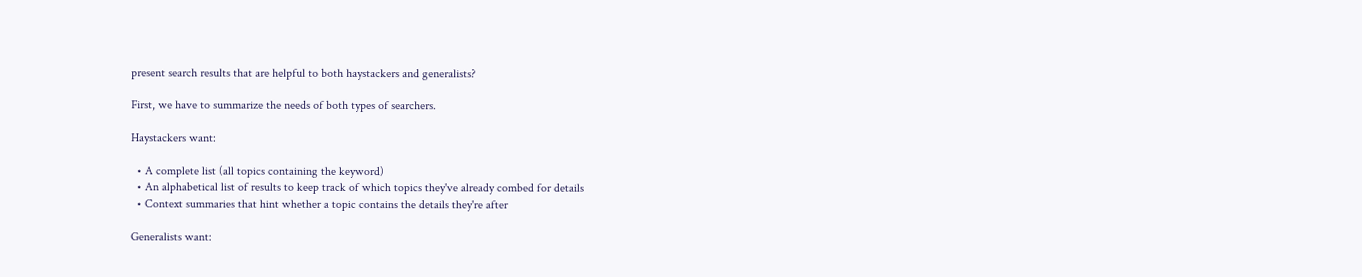present search results that are helpful to both haystackers and generalists?

First, we have to summarize the needs of both types of searchers.

Haystackers want:

  • A complete list (all topics containing the keyword)
  • An alphabetical list of results to keep track of which topics they've already combed for details
  • Context summaries that hint whether a topic contains the details they're after

Generalists want: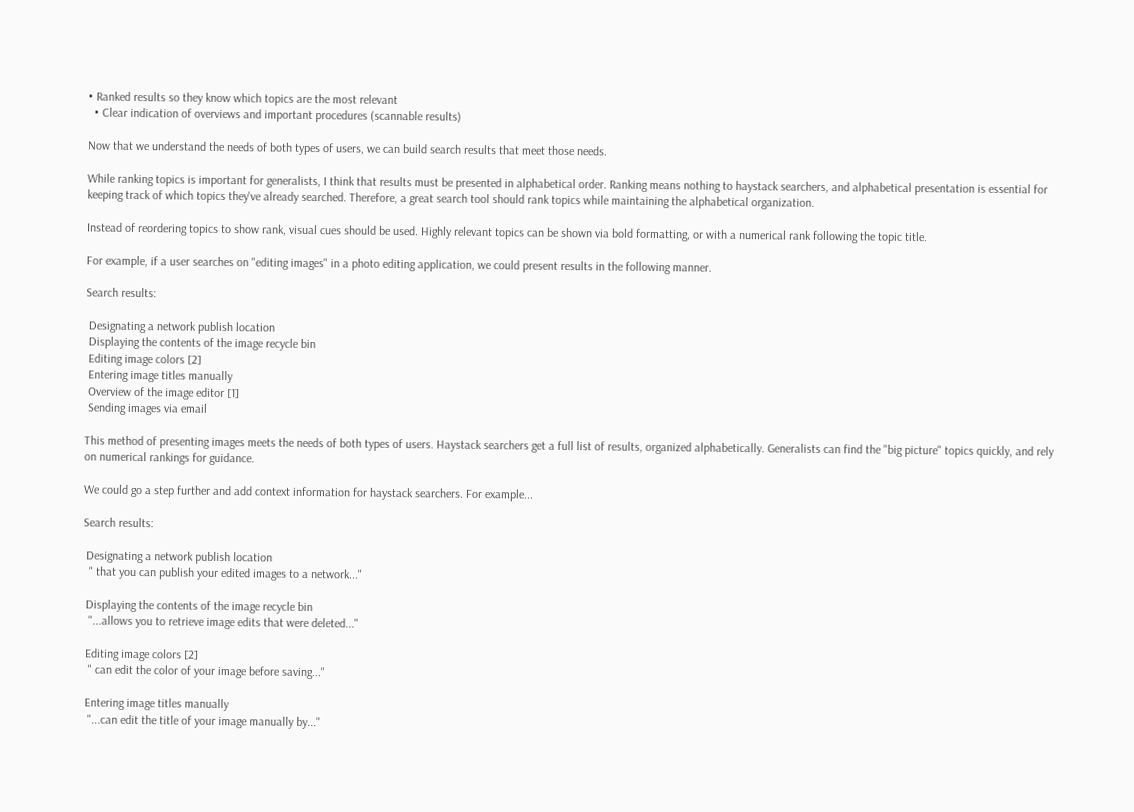• Ranked results so they know which topics are the most relevant
  • Clear indication of overviews and important procedures (scannable results)

Now that we understand the needs of both types of users, we can build search results that meet those needs.

While ranking topics is important for generalists, I think that results must be presented in alphabetical order. Ranking means nothing to haystack searchers, and alphabetical presentation is essential for keeping track of which topics they've already searched. Therefore, a great search tool should rank topics while maintaining the alphabetical organization.

Instead of reordering topics to show rank, visual cues should be used. Highly relevant topics can be shown via bold formatting, or with a numerical rank following the topic title.

For example, if a user searches on "editing images" in a photo editing application, we could present results in the following manner.

Search results:

 Designating a network publish location
 Displaying the contents of the image recycle bin
 Editing image colors [2]
 Entering image titles manually
 Overview of the image editor [1]
 Sending images via email

This method of presenting images meets the needs of both types of users. Haystack searchers get a full list of results, organized alphabetically. Generalists can find the "big picture" topics quickly, and rely on numerical rankings for guidance.

We could go a step further and add context information for haystack searchers. For example...

Search results:

 Designating a network publish location
  " that you can publish your edited images to a network..."

 Displaying the contents of the image recycle bin
  "...allows you to retrieve image edits that were deleted..."

 Editing image colors [2]
  " can edit the color of your image before saving..."

 Entering image titles manually
  "...can edit the title of your image manually by..."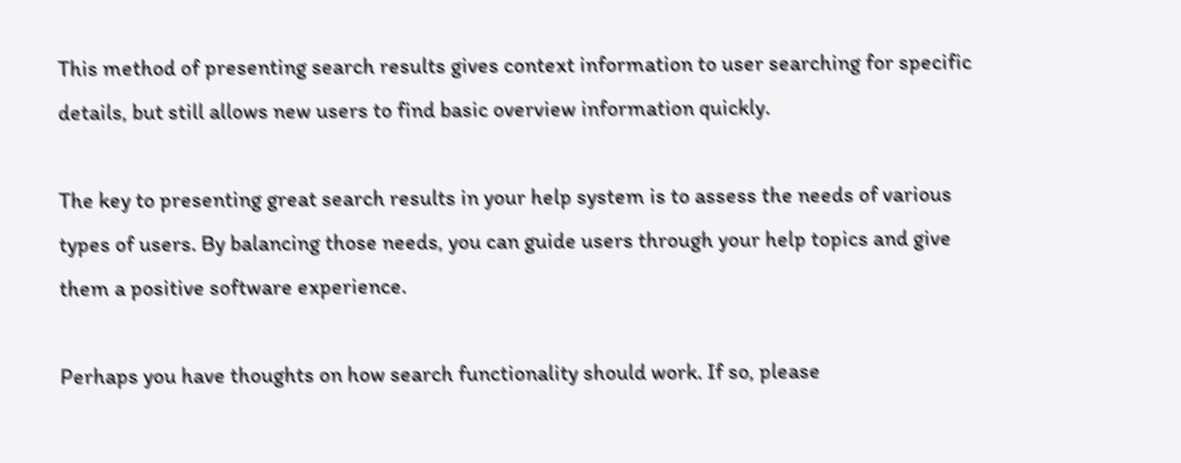This method of presenting search results gives context information to user searching for specific details, but still allows new users to find basic overview information quickly.

The key to presenting great search results in your help system is to assess the needs of various types of users. By balancing those needs, you can guide users through your help topics and give them a positive software experience.

Perhaps you have thoughts on how search functionality should work. If so, please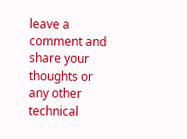leave a comment and share your thoughts or any other technical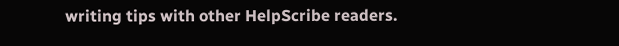writing tips with other HelpScribe readers.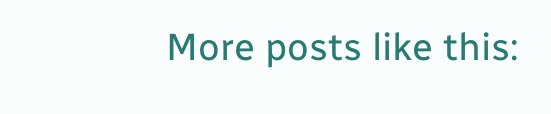More posts like this: